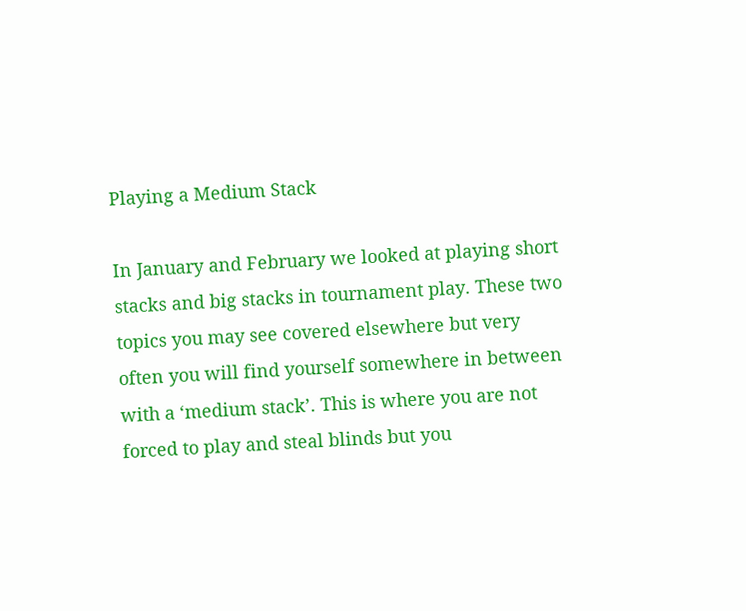Playing a Medium Stack

In January and February we looked at playing short stacks and big stacks in tournament play. These two topics you may see covered elsewhere but very often you will find yourself somewhere in between with a ‘medium stack’. This is where you are not forced to play and steal blinds but you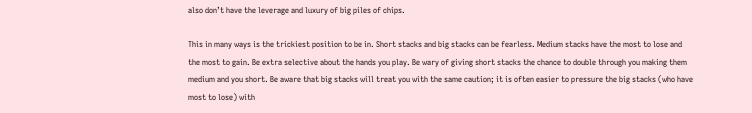also don’t have the leverage and luxury of big piles of chips.

This in many ways is the trickiest position to be in. Short stacks and big stacks can be fearless. Medium stacks have the most to lose and the most to gain. Be extra selective about the hands you play. Be wary of giving short stacks the chance to double through you making them medium and you short. Be aware that big stacks will treat you with the same caution; it is often easier to pressure the big stacks (who have most to lose) with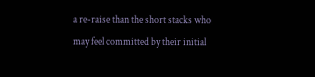a re-raise than the short stacks who may feel committed by their initial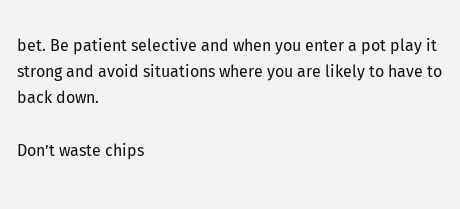bet. Be patient selective and when you enter a pot play it strong and avoid situations where you are likely to have to back down.

Don’t waste chips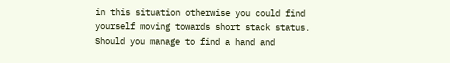in this situation otherwise you could find yourself moving towards short stack status. Should you manage to find a hand and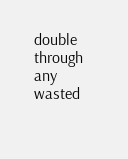double through any wasted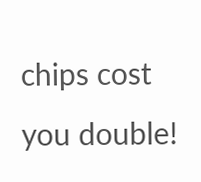chips cost you double!